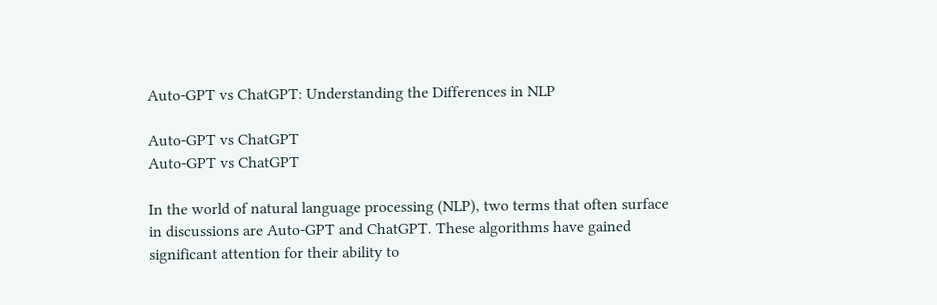Auto-GPT vs ChatGPT: Understanding the Differences in NLP

Auto-GPT vs ChatGPT
Auto-GPT vs ChatGPT

In the world of natural language processing (NLP), two terms that often surface in discussions are Auto-GPT and ChatGPT. These algorithms have gained significant attention for their ability to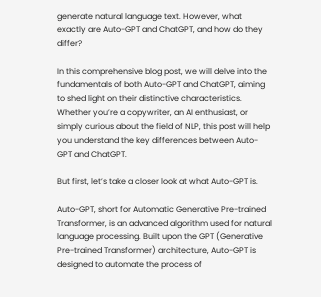generate natural language text. However, what exactly are Auto-GPT and ChatGPT, and how do they differ?

In this comprehensive blog post, we will delve into the fundamentals of both Auto-GPT and ChatGPT, aiming to shed light on their distinctive characteristics. Whether you’re a copywriter, an AI enthusiast, or simply curious about the field of NLP, this post will help you understand the key differences between Auto-GPT and ChatGPT.

But first, let’s take a closer look at what Auto-GPT is.

Auto-GPT, short for Automatic Generative Pre-trained Transformer, is an advanced algorithm used for natural language processing. Built upon the GPT (Generative Pre-trained Transformer) architecture, Auto-GPT is designed to automate the process of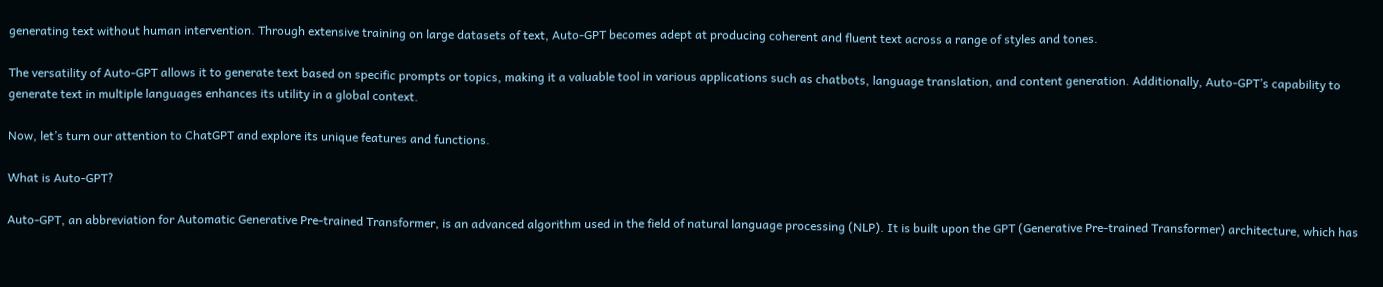generating text without human intervention. Through extensive training on large datasets of text, Auto-GPT becomes adept at producing coherent and fluent text across a range of styles and tones.

The versatility of Auto-GPT allows it to generate text based on specific prompts or topics, making it a valuable tool in various applications such as chatbots, language translation, and content generation. Additionally, Auto-GPT’s capability to generate text in multiple languages enhances its utility in a global context.

Now, let’s turn our attention to ChatGPT and explore its unique features and functions.

What is Auto-GPT?

Auto-GPT, an abbreviation for Automatic Generative Pre-trained Transformer, is an advanced algorithm used in the field of natural language processing (NLP). It is built upon the GPT (Generative Pre-trained Transformer) architecture, which has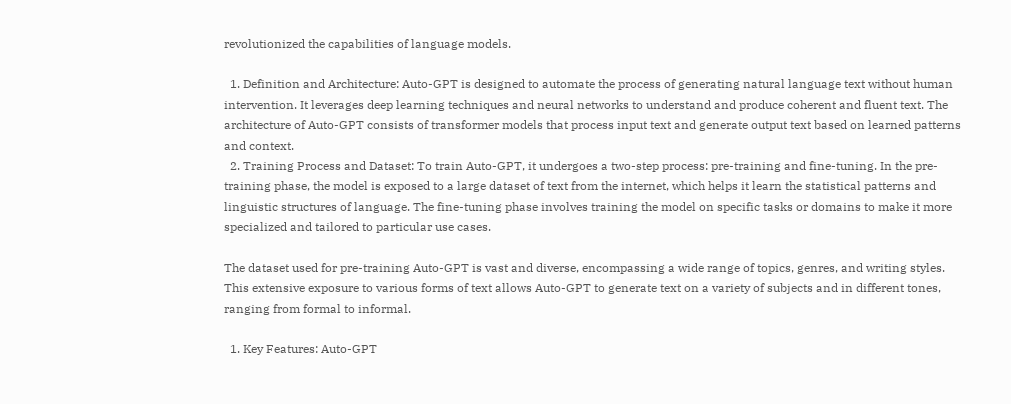revolutionized the capabilities of language models.

  1. Definition and Architecture: Auto-GPT is designed to automate the process of generating natural language text without human intervention. It leverages deep learning techniques and neural networks to understand and produce coherent and fluent text. The architecture of Auto-GPT consists of transformer models that process input text and generate output text based on learned patterns and context.
  2. Training Process and Dataset: To train Auto-GPT, it undergoes a two-step process: pre-training and fine-tuning. In the pre-training phase, the model is exposed to a large dataset of text from the internet, which helps it learn the statistical patterns and linguistic structures of language. The fine-tuning phase involves training the model on specific tasks or domains to make it more specialized and tailored to particular use cases.

The dataset used for pre-training Auto-GPT is vast and diverse, encompassing a wide range of topics, genres, and writing styles. This extensive exposure to various forms of text allows Auto-GPT to generate text on a variety of subjects and in different tones, ranging from formal to informal.

  1. Key Features: Auto-GPT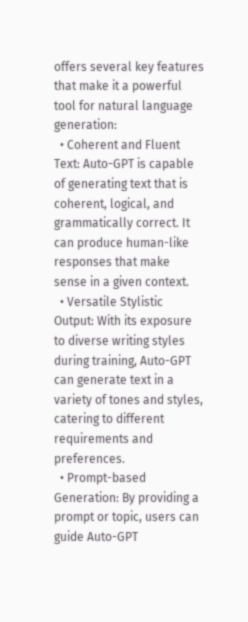offers several key features that make it a powerful tool for natural language generation:
  • Coherent and Fluent Text: Auto-GPT is capable of generating text that is coherent, logical, and grammatically correct. It can produce human-like responses that make sense in a given context.
  • Versatile Stylistic Output: With its exposure to diverse writing styles during training, Auto-GPT can generate text in a variety of tones and styles, catering to different requirements and preferences.
  • Prompt-based Generation: By providing a prompt or topic, users can guide Auto-GPT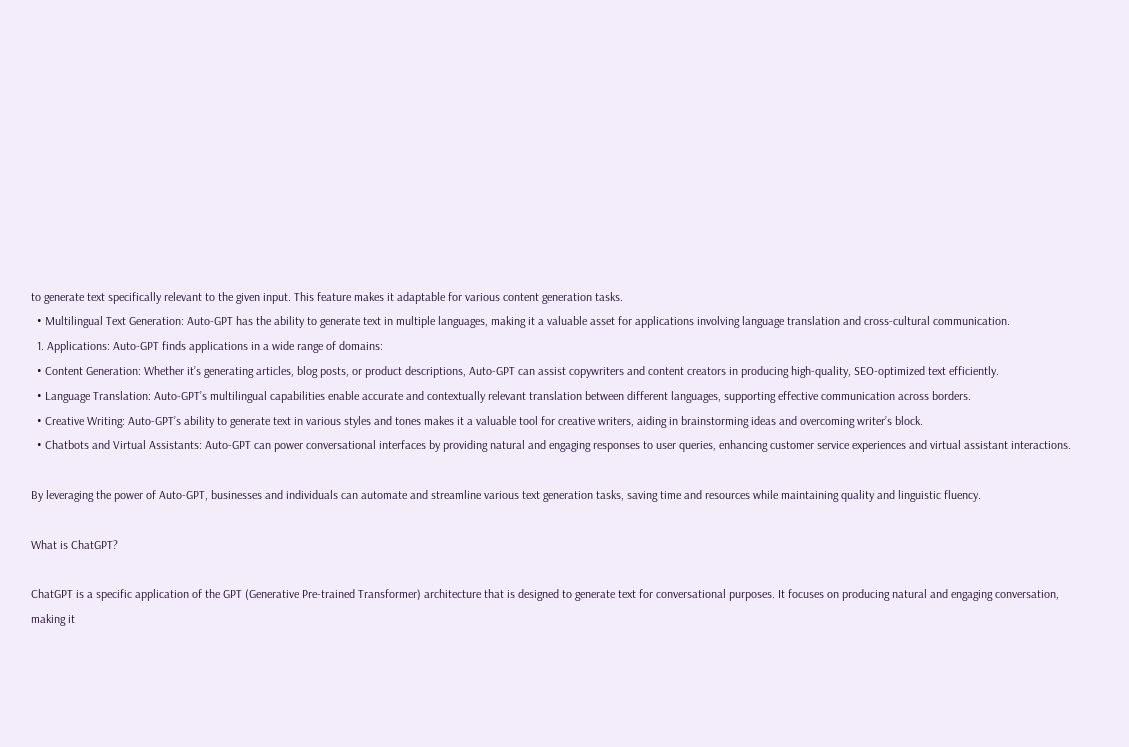to generate text specifically relevant to the given input. This feature makes it adaptable for various content generation tasks.
  • Multilingual Text Generation: Auto-GPT has the ability to generate text in multiple languages, making it a valuable asset for applications involving language translation and cross-cultural communication.
  1. Applications: Auto-GPT finds applications in a wide range of domains:
  • Content Generation: Whether it’s generating articles, blog posts, or product descriptions, Auto-GPT can assist copywriters and content creators in producing high-quality, SEO-optimized text efficiently.
  • Language Translation: Auto-GPT’s multilingual capabilities enable accurate and contextually relevant translation between different languages, supporting effective communication across borders.
  • Creative Writing: Auto-GPT’s ability to generate text in various styles and tones makes it a valuable tool for creative writers, aiding in brainstorming ideas and overcoming writer’s block.
  • Chatbots and Virtual Assistants: Auto-GPT can power conversational interfaces by providing natural and engaging responses to user queries, enhancing customer service experiences and virtual assistant interactions.

By leveraging the power of Auto-GPT, businesses and individuals can automate and streamline various text generation tasks, saving time and resources while maintaining quality and linguistic fluency.

What is ChatGPT?

ChatGPT is a specific application of the GPT (Generative Pre-trained Transformer) architecture that is designed to generate text for conversational purposes. It focuses on producing natural and engaging conversation, making it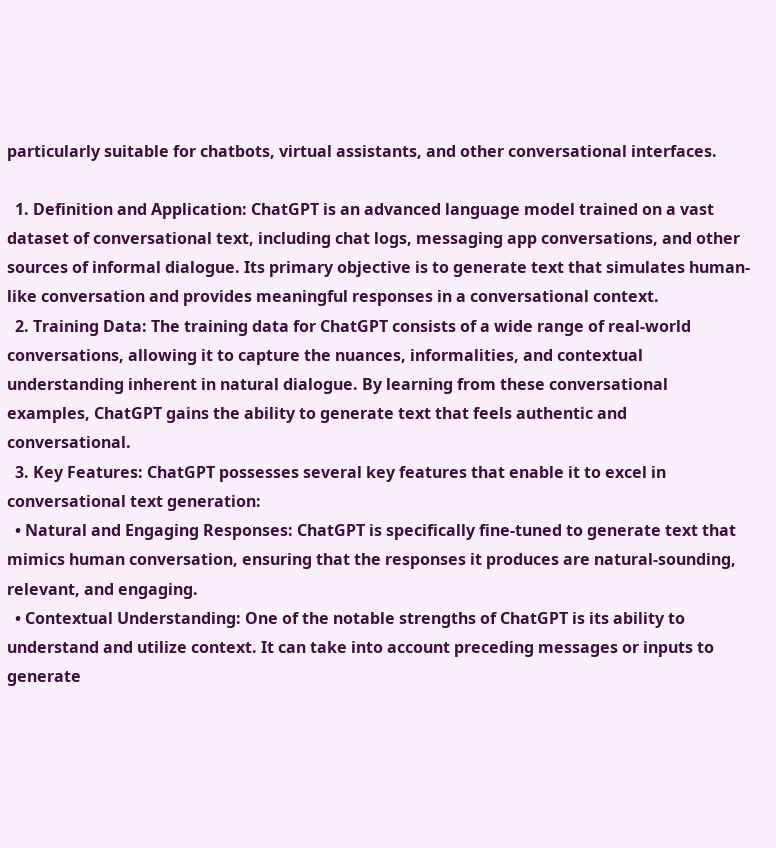particularly suitable for chatbots, virtual assistants, and other conversational interfaces.

  1. Definition and Application: ChatGPT is an advanced language model trained on a vast dataset of conversational text, including chat logs, messaging app conversations, and other sources of informal dialogue. Its primary objective is to generate text that simulates human-like conversation and provides meaningful responses in a conversational context.
  2. Training Data: The training data for ChatGPT consists of a wide range of real-world conversations, allowing it to capture the nuances, informalities, and contextual understanding inherent in natural dialogue. By learning from these conversational examples, ChatGPT gains the ability to generate text that feels authentic and conversational.
  3. Key Features: ChatGPT possesses several key features that enable it to excel in conversational text generation:
  • Natural and Engaging Responses: ChatGPT is specifically fine-tuned to generate text that mimics human conversation, ensuring that the responses it produces are natural-sounding, relevant, and engaging.
  • Contextual Understanding: One of the notable strengths of ChatGPT is its ability to understand and utilize context. It can take into account preceding messages or inputs to generate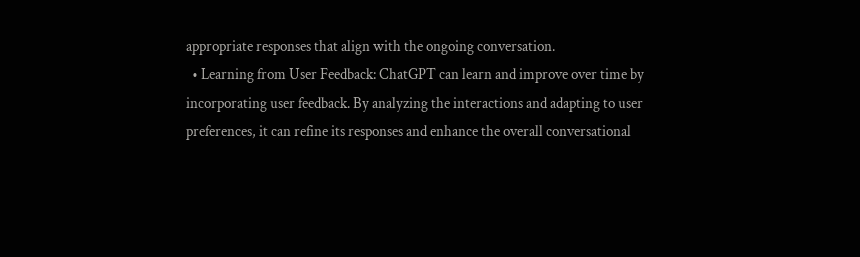appropriate responses that align with the ongoing conversation.
  • Learning from User Feedback: ChatGPT can learn and improve over time by incorporating user feedback. By analyzing the interactions and adapting to user preferences, it can refine its responses and enhance the overall conversational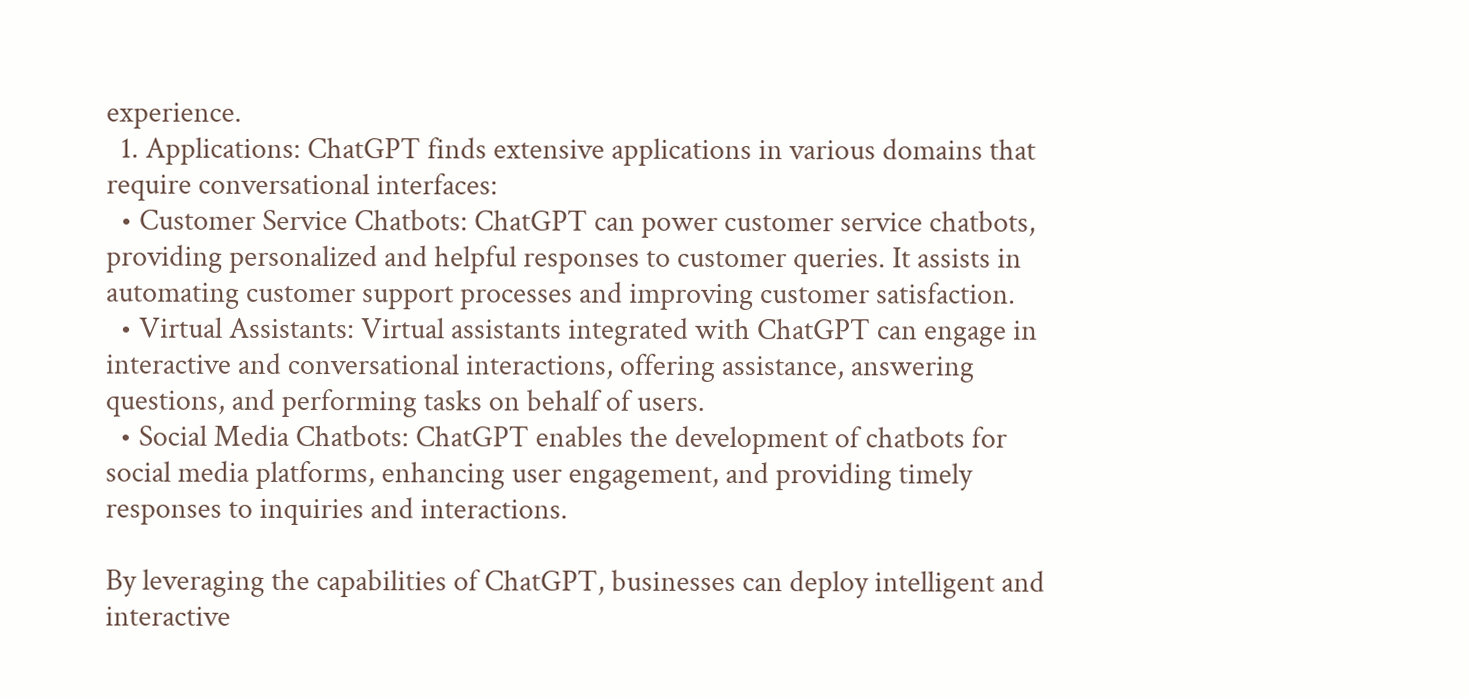experience.
  1. Applications: ChatGPT finds extensive applications in various domains that require conversational interfaces:
  • Customer Service Chatbots: ChatGPT can power customer service chatbots, providing personalized and helpful responses to customer queries. It assists in automating customer support processes and improving customer satisfaction.
  • Virtual Assistants: Virtual assistants integrated with ChatGPT can engage in interactive and conversational interactions, offering assistance, answering questions, and performing tasks on behalf of users.
  • Social Media Chatbots: ChatGPT enables the development of chatbots for social media platforms, enhancing user engagement, and providing timely responses to inquiries and interactions.

By leveraging the capabilities of ChatGPT, businesses can deploy intelligent and interactive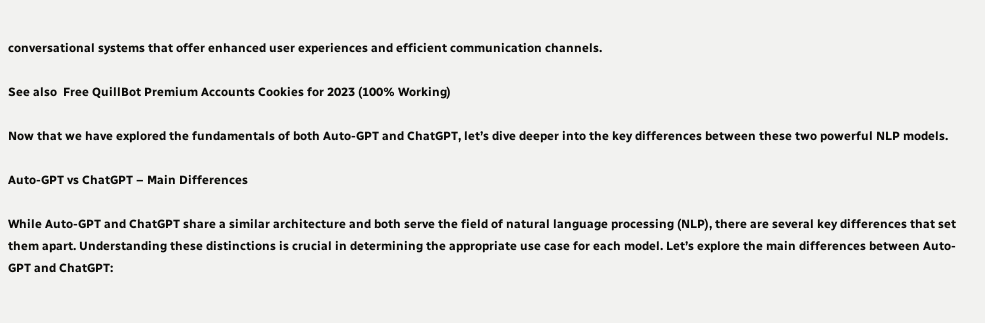conversational systems that offer enhanced user experiences and efficient communication channels.

See also  Free QuillBot Premium Accounts Cookies for 2023 (100% Working)

Now that we have explored the fundamentals of both Auto-GPT and ChatGPT, let’s dive deeper into the key differences between these two powerful NLP models.

Auto-GPT vs ChatGPT – Main Differences

While Auto-GPT and ChatGPT share a similar architecture and both serve the field of natural language processing (NLP), there are several key differences that set them apart. Understanding these distinctions is crucial in determining the appropriate use case for each model. Let’s explore the main differences between Auto-GPT and ChatGPT: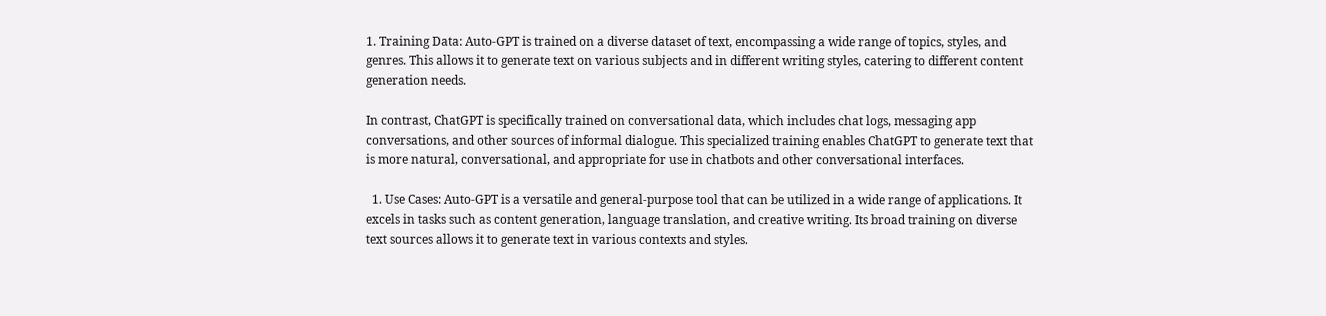1. Training Data: Auto-GPT is trained on a diverse dataset of text, encompassing a wide range of topics, styles, and genres. This allows it to generate text on various subjects and in different writing styles, catering to different content generation needs.

In contrast, ChatGPT is specifically trained on conversational data, which includes chat logs, messaging app conversations, and other sources of informal dialogue. This specialized training enables ChatGPT to generate text that is more natural, conversational, and appropriate for use in chatbots and other conversational interfaces.

  1. Use Cases: Auto-GPT is a versatile and general-purpose tool that can be utilized in a wide range of applications. It excels in tasks such as content generation, language translation, and creative writing. Its broad training on diverse text sources allows it to generate text in various contexts and styles.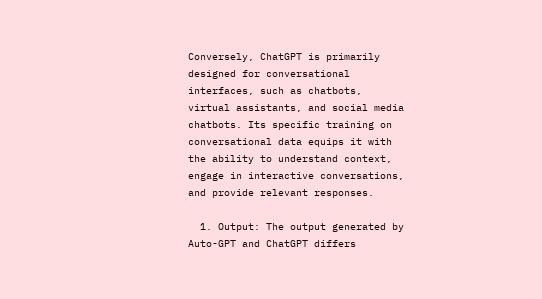Conversely, ChatGPT is primarily designed for conversational interfaces, such as chatbots, virtual assistants, and social media chatbots. Its specific training on conversational data equips it with the ability to understand context, engage in interactive conversations, and provide relevant responses.

  1. Output: The output generated by Auto-GPT and ChatGPT differs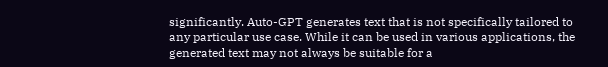significantly. Auto-GPT generates text that is not specifically tailored to any particular use case. While it can be used in various applications, the generated text may not always be suitable for a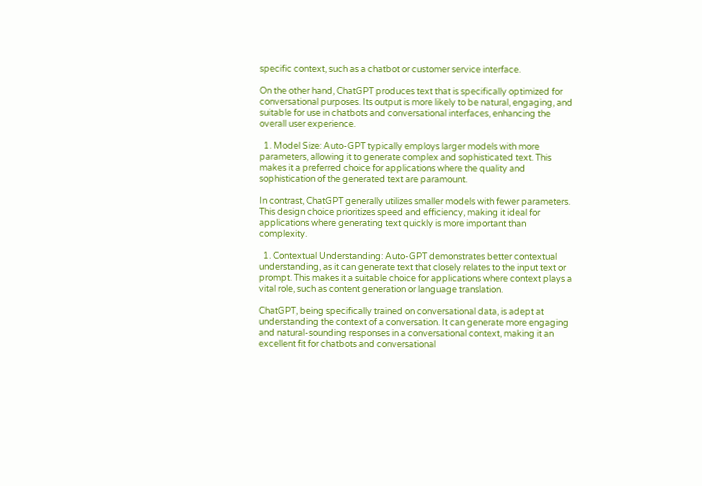specific context, such as a chatbot or customer service interface.

On the other hand, ChatGPT produces text that is specifically optimized for conversational purposes. Its output is more likely to be natural, engaging, and suitable for use in chatbots and conversational interfaces, enhancing the overall user experience.

  1. Model Size: Auto-GPT typically employs larger models with more parameters, allowing it to generate complex and sophisticated text. This makes it a preferred choice for applications where the quality and sophistication of the generated text are paramount.

In contrast, ChatGPT generally utilizes smaller models with fewer parameters. This design choice prioritizes speed and efficiency, making it ideal for applications where generating text quickly is more important than complexity.

  1. Contextual Understanding: Auto-GPT demonstrates better contextual understanding, as it can generate text that closely relates to the input text or prompt. This makes it a suitable choice for applications where context plays a vital role, such as content generation or language translation.

ChatGPT, being specifically trained on conversational data, is adept at understanding the context of a conversation. It can generate more engaging and natural-sounding responses in a conversational context, making it an excellent fit for chatbots and conversational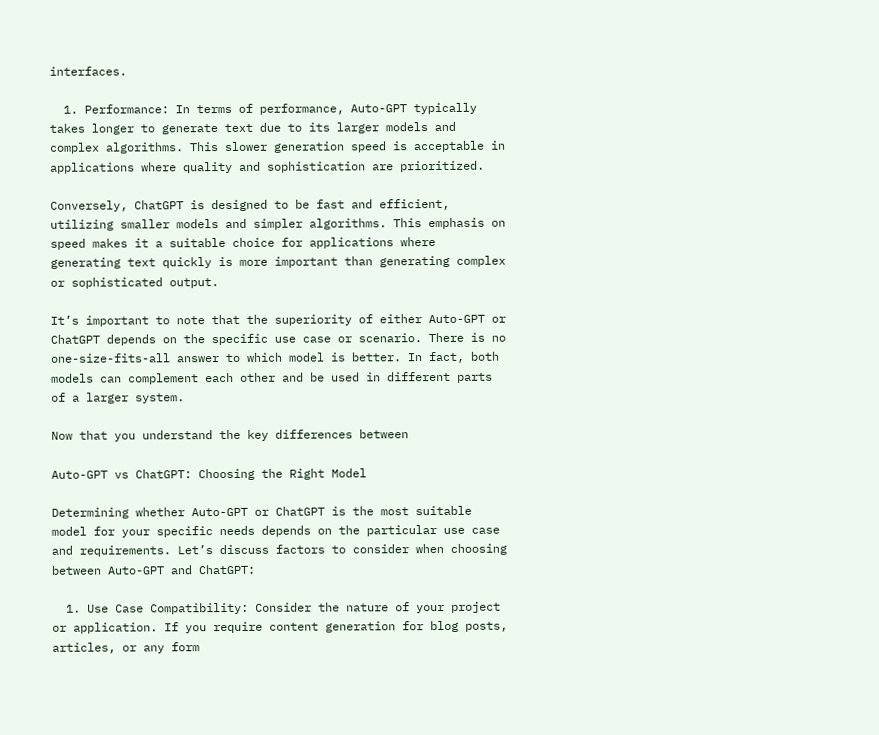interfaces.

  1. Performance: In terms of performance, Auto-GPT typically takes longer to generate text due to its larger models and complex algorithms. This slower generation speed is acceptable in applications where quality and sophistication are prioritized.

Conversely, ChatGPT is designed to be fast and efficient, utilizing smaller models and simpler algorithms. This emphasis on speed makes it a suitable choice for applications where generating text quickly is more important than generating complex or sophisticated output.

It’s important to note that the superiority of either Auto-GPT or ChatGPT depends on the specific use case or scenario. There is no one-size-fits-all answer to which model is better. In fact, both models can complement each other and be used in different parts of a larger system.

Now that you understand the key differences between

Auto-GPT vs ChatGPT: Choosing the Right Model

Determining whether Auto-GPT or ChatGPT is the most suitable model for your specific needs depends on the particular use case and requirements. Let’s discuss factors to consider when choosing between Auto-GPT and ChatGPT:

  1. Use Case Compatibility: Consider the nature of your project or application. If you require content generation for blog posts, articles, or any form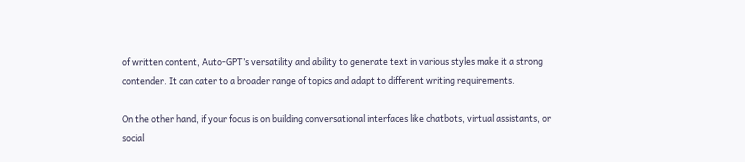of written content, Auto-GPT’s versatility and ability to generate text in various styles make it a strong contender. It can cater to a broader range of topics and adapt to different writing requirements.

On the other hand, if your focus is on building conversational interfaces like chatbots, virtual assistants, or social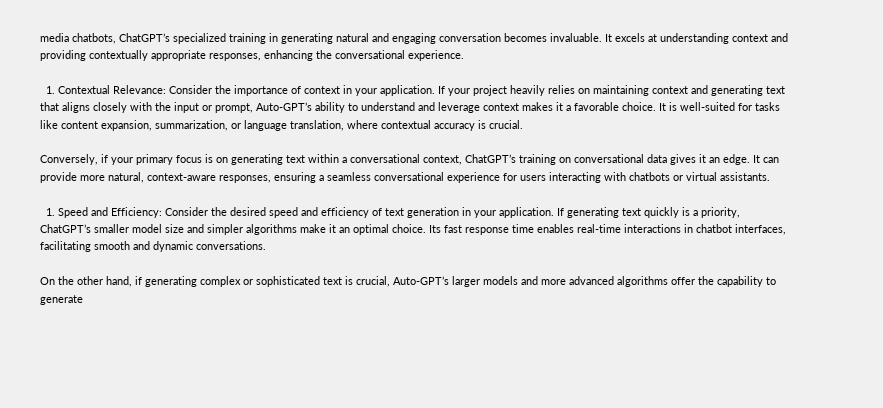media chatbots, ChatGPT’s specialized training in generating natural and engaging conversation becomes invaluable. It excels at understanding context and providing contextually appropriate responses, enhancing the conversational experience.

  1. Contextual Relevance: Consider the importance of context in your application. If your project heavily relies on maintaining context and generating text that aligns closely with the input or prompt, Auto-GPT’s ability to understand and leverage context makes it a favorable choice. It is well-suited for tasks like content expansion, summarization, or language translation, where contextual accuracy is crucial.

Conversely, if your primary focus is on generating text within a conversational context, ChatGPT’s training on conversational data gives it an edge. It can provide more natural, context-aware responses, ensuring a seamless conversational experience for users interacting with chatbots or virtual assistants.

  1. Speed and Efficiency: Consider the desired speed and efficiency of text generation in your application. If generating text quickly is a priority, ChatGPT’s smaller model size and simpler algorithms make it an optimal choice. Its fast response time enables real-time interactions in chatbot interfaces, facilitating smooth and dynamic conversations.

On the other hand, if generating complex or sophisticated text is crucial, Auto-GPT’s larger models and more advanced algorithms offer the capability to generate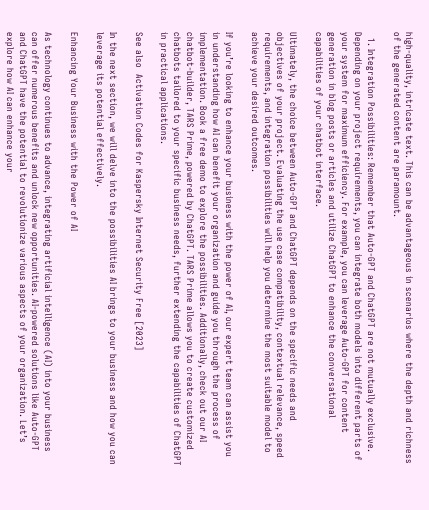high-quality, intricate text. This can be advantageous in scenarios where the depth and richness of the generated content are paramount.

  1. Integration Possibilities: Remember that Auto-GPT and ChatGPT are not mutually exclusive. Depending on your project requirements, you can integrate both models into different parts of your system for maximum efficiency. For example, you can leverage Auto-GPT for content generation in blog posts or articles and utilize ChatGPT to enhance the conversational capabilities of your chatbot interface.

Ultimately, the choice between Auto-GPT and ChatGPT depends on the specific needs and objectives of your project. Evaluating the use case compatibility, contextual relevance, speed requirements, and integration possibilities will help you determine the most suitable model to achieve your desired outcomes.

If you’re looking to enhance your business with the power of AI, our expert team can assist you in understanding how AI can benefit your organization and guide you through the process of implementation. Book a free demo to explore the possibilities. Additionally, check out our AI chatbot-builder, TARS Prime, powered by ChatGPT. TARS Prime allows you to create customized chatbots tailored to your specific business needs, further extending the capabilities of ChatGPT in practical applications.

See also  Activation Codes for Kaspersky Internet Security Free [2023]

In the next section, we will delve into the possibilities AI brings to your business and how you can leverage its potential effectively.

Enhancing Your Business with the Power of AI

As technology continues to advance, integrating artificial intelligence (AI) into your business can offer numerous benefits and unlock new opportunities. AI-powered solutions like Auto-GPT and ChatGPT have the potential to revolutionize various aspects of your organization. Let’s explore how AI can enhance your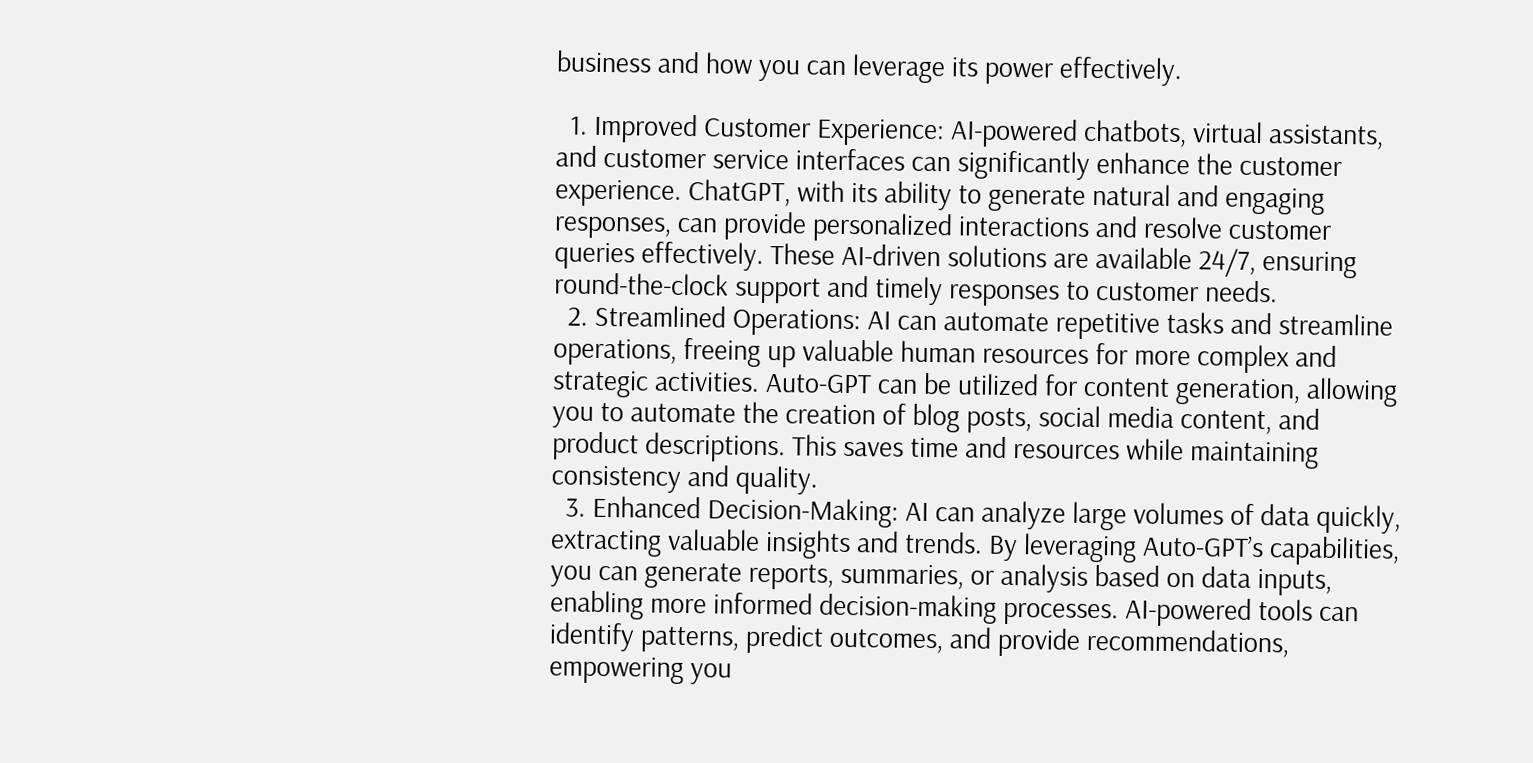business and how you can leverage its power effectively.

  1. Improved Customer Experience: AI-powered chatbots, virtual assistants, and customer service interfaces can significantly enhance the customer experience. ChatGPT, with its ability to generate natural and engaging responses, can provide personalized interactions and resolve customer queries effectively. These AI-driven solutions are available 24/7, ensuring round-the-clock support and timely responses to customer needs.
  2. Streamlined Operations: AI can automate repetitive tasks and streamline operations, freeing up valuable human resources for more complex and strategic activities. Auto-GPT can be utilized for content generation, allowing you to automate the creation of blog posts, social media content, and product descriptions. This saves time and resources while maintaining consistency and quality.
  3. Enhanced Decision-Making: AI can analyze large volumes of data quickly, extracting valuable insights and trends. By leveraging Auto-GPT’s capabilities, you can generate reports, summaries, or analysis based on data inputs, enabling more informed decision-making processes. AI-powered tools can identify patterns, predict outcomes, and provide recommendations, empowering you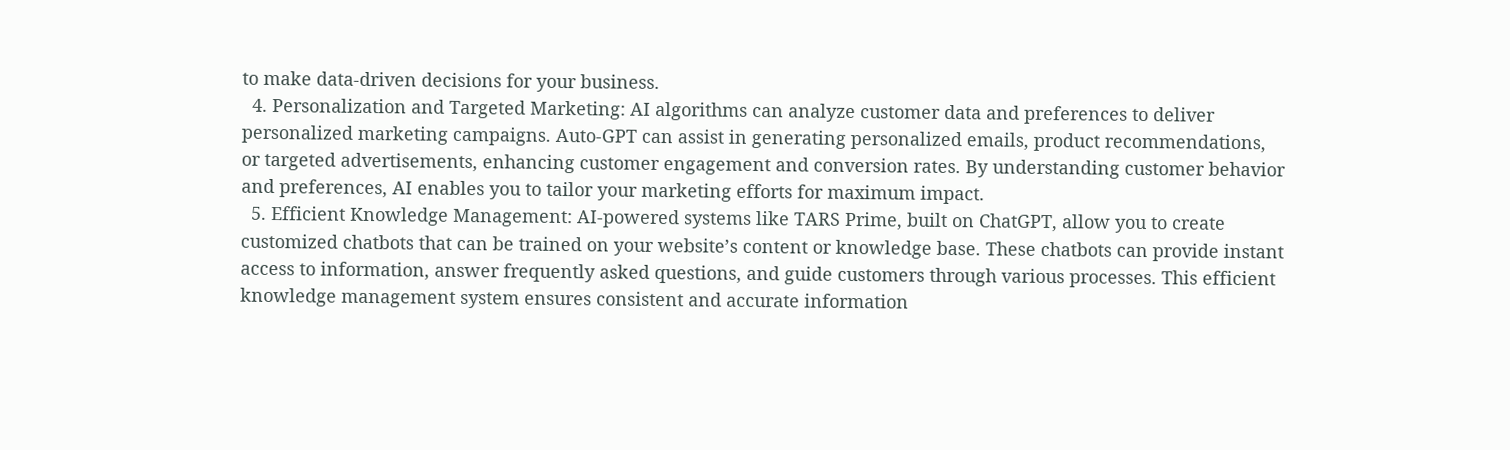to make data-driven decisions for your business.
  4. Personalization and Targeted Marketing: AI algorithms can analyze customer data and preferences to deliver personalized marketing campaigns. Auto-GPT can assist in generating personalized emails, product recommendations, or targeted advertisements, enhancing customer engagement and conversion rates. By understanding customer behavior and preferences, AI enables you to tailor your marketing efforts for maximum impact.
  5. Efficient Knowledge Management: AI-powered systems like TARS Prime, built on ChatGPT, allow you to create customized chatbots that can be trained on your website’s content or knowledge base. These chatbots can provide instant access to information, answer frequently asked questions, and guide customers through various processes. This efficient knowledge management system ensures consistent and accurate information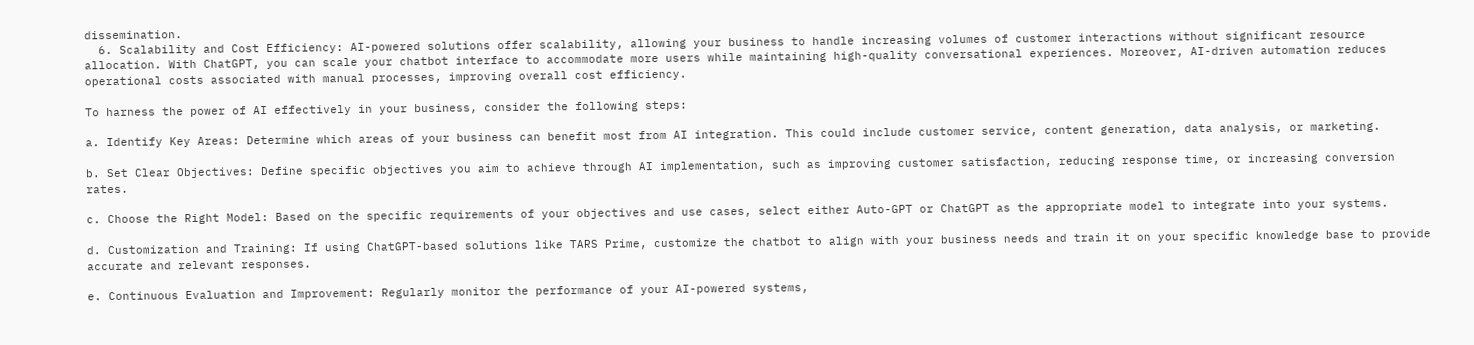dissemination.
  6. Scalability and Cost Efficiency: AI-powered solutions offer scalability, allowing your business to handle increasing volumes of customer interactions without significant resource allocation. With ChatGPT, you can scale your chatbot interface to accommodate more users while maintaining high-quality conversational experiences. Moreover, AI-driven automation reduces operational costs associated with manual processes, improving overall cost efficiency.

To harness the power of AI effectively in your business, consider the following steps:

a. Identify Key Areas: Determine which areas of your business can benefit most from AI integration. This could include customer service, content generation, data analysis, or marketing.

b. Set Clear Objectives: Define specific objectives you aim to achieve through AI implementation, such as improving customer satisfaction, reducing response time, or increasing conversion rates.

c. Choose the Right Model: Based on the specific requirements of your objectives and use cases, select either Auto-GPT or ChatGPT as the appropriate model to integrate into your systems.

d. Customization and Training: If using ChatGPT-based solutions like TARS Prime, customize the chatbot to align with your business needs and train it on your specific knowledge base to provide accurate and relevant responses.

e. Continuous Evaluation and Improvement: Regularly monitor the performance of your AI-powered systems,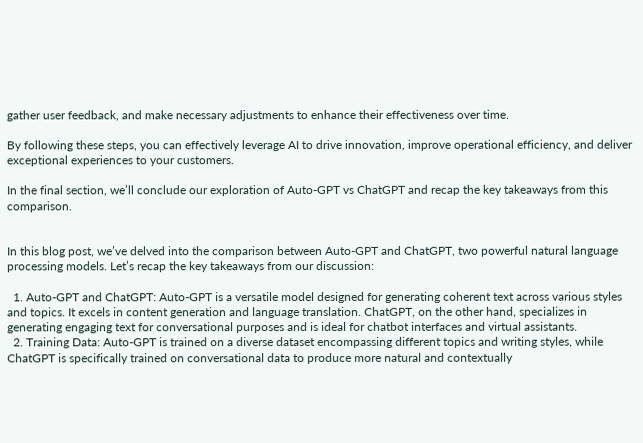gather user feedback, and make necessary adjustments to enhance their effectiveness over time.

By following these steps, you can effectively leverage AI to drive innovation, improve operational efficiency, and deliver exceptional experiences to your customers.

In the final section, we’ll conclude our exploration of Auto-GPT vs ChatGPT and recap the key takeaways from this comparison.


In this blog post, we’ve delved into the comparison between Auto-GPT and ChatGPT, two powerful natural language processing models. Let’s recap the key takeaways from our discussion:

  1. Auto-GPT and ChatGPT: Auto-GPT is a versatile model designed for generating coherent text across various styles and topics. It excels in content generation and language translation. ChatGPT, on the other hand, specializes in generating engaging text for conversational purposes and is ideal for chatbot interfaces and virtual assistants.
  2. Training Data: Auto-GPT is trained on a diverse dataset encompassing different topics and writing styles, while ChatGPT is specifically trained on conversational data to produce more natural and contextually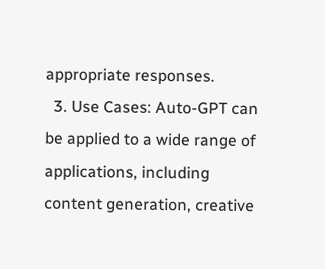appropriate responses.
  3. Use Cases: Auto-GPT can be applied to a wide range of applications, including content generation, creative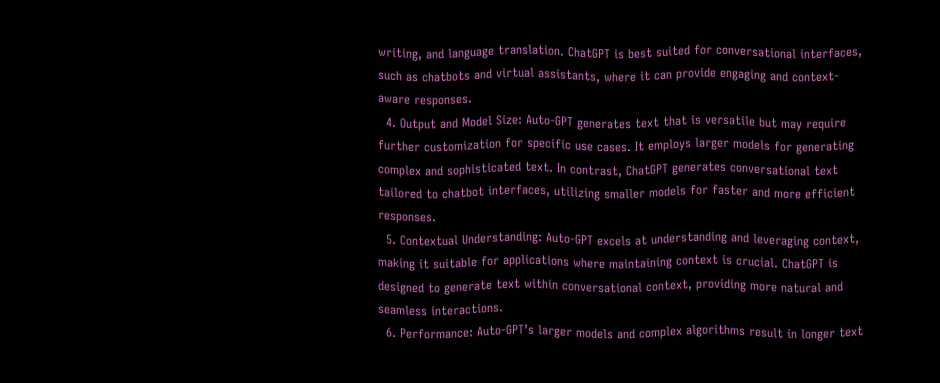writing, and language translation. ChatGPT is best suited for conversational interfaces, such as chatbots and virtual assistants, where it can provide engaging and context-aware responses.
  4. Output and Model Size: Auto-GPT generates text that is versatile but may require further customization for specific use cases. It employs larger models for generating complex and sophisticated text. In contrast, ChatGPT generates conversational text tailored to chatbot interfaces, utilizing smaller models for faster and more efficient responses.
  5. Contextual Understanding: Auto-GPT excels at understanding and leveraging context, making it suitable for applications where maintaining context is crucial. ChatGPT is designed to generate text within conversational context, providing more natural and seamless interactions.
  6. Performance: Auto-GPT’s larger models and complex algorithms result in longer text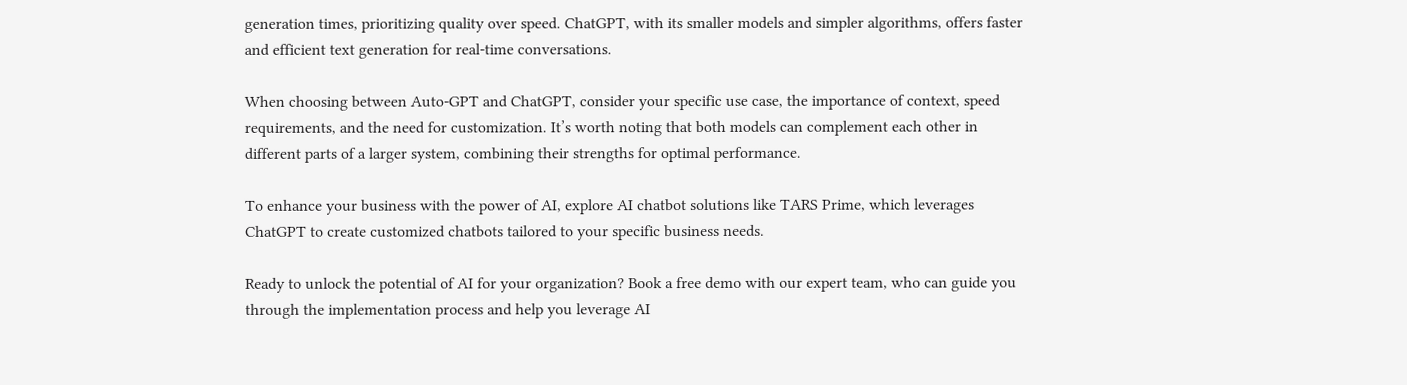generation times, prioritizing quality over speed. ChatGPT, with its smaller models and simpler algorithms, offers faster and efficient text generation for real-time conversations.

When choosing between Auto-GPT and ChatGPT, consider your specific use case, the importance of context, speed requirements, and the need for customization. It’s worth noting that both models can complement each other in different parts of a larger system, combining their strengths for optimal performance.

To enhance your business with the power of AI, explore AI chatbot solutions like TARS Prime, which leverages ChatGPT to create customized chatbots tailored to your specific business needs.

Ready to unlock the potential of AI for your organization? Book a free demo with our expert team, who can guide you through the implementation process and help you leverage AI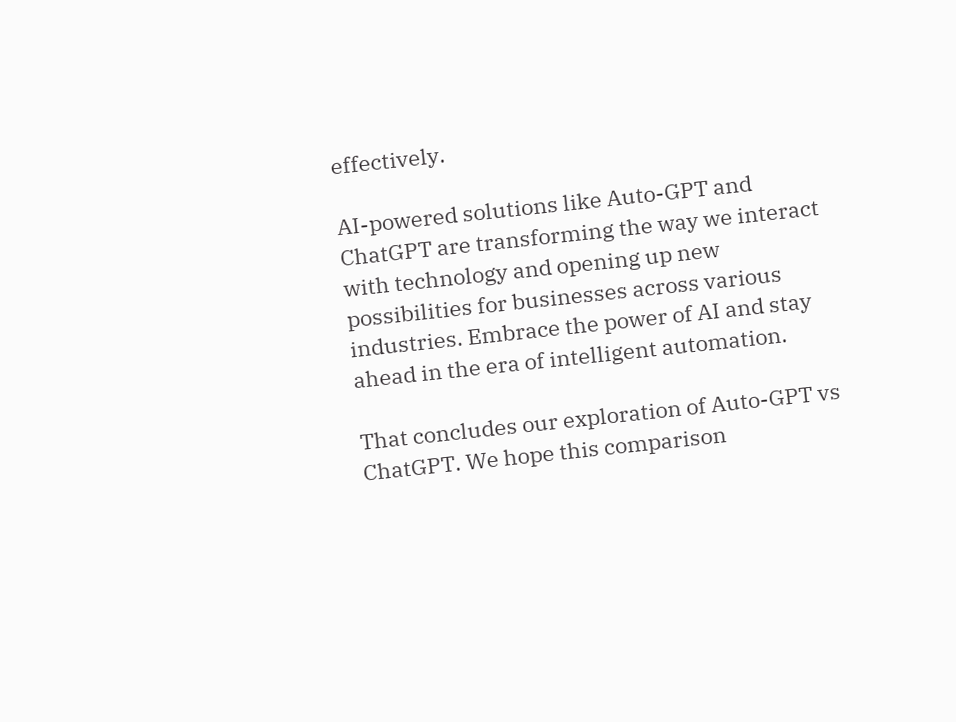effectively.

AI-powered solutions like Auto-GPT and ChatGPT are transforming the way we interact with technology and opening up new possibilities for businesses across various industries. Embrace the power of AI and stay ahead in the era of intelligent automation.

That concludes our exploration of Auto-GPT vs ChatGPT. We hope this comparison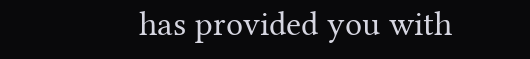has provided you with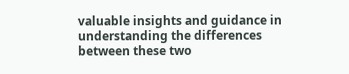valuable insights and guidance in understanding the differences between these two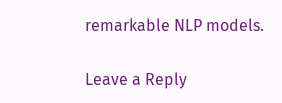remarkable NLP models.

Leave a Reply